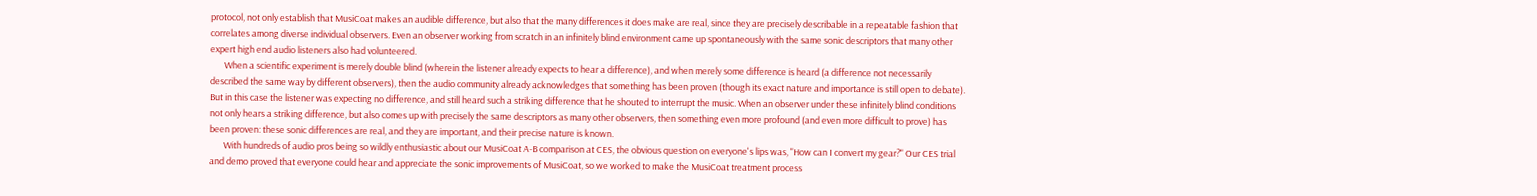protocol, not only establish that MusiCoat makes an audible difference, but also that the many differences it does make are real, since they are precisely describable in a repeatable fashion that correlates among diverse individual observers. Even an observer working from scratch in an infinitely blind environment came up spontaneously with the same sonic descriptors that many other expert high end audio listeners also had volunteered.
       When a scientific experiment is merely double blind (wherein the listener already expects to hear a difference), and when merely some difference is heard (a difference not necessarily described the same way by different observers), then the audio community already acknowledges that something has been proven (though its exact nature and importance is still open to debate). But in this case the listener was expecting no difference, and still heard such a striking difference that he shouted to interrupt the music. When an observer under these infinitely blind conditions not only hears a striking difference, but also comes up with precisely the same descriptors as many other observers, then something even more profound (and even more difficult to prove) has been proven: these sonic differences are real, and they are important, and their precise nature is known.
       With hundreds of audio pros being so wildly enthusiastic about our MusiCoat A-B comparison at CES, the obvious question on everyone's lips was, "How can I convert my gear?" Our CES trial and demo proved that everyone could hear and appreciate the sonic improvements of MusiCoat, so we worked to make the MusiCoat treatment process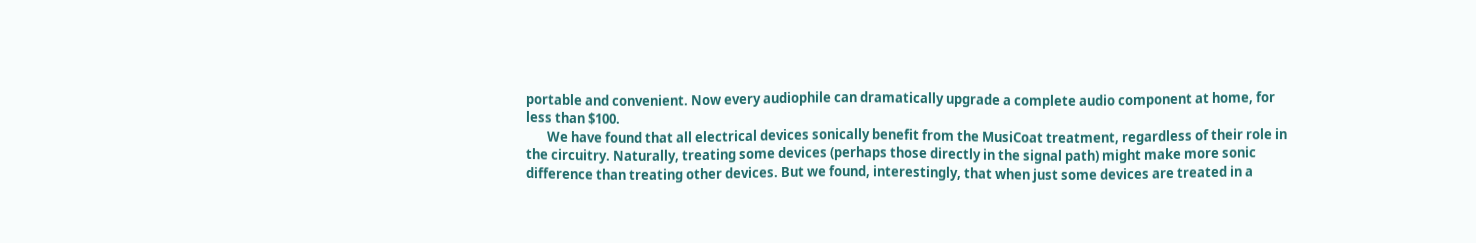portable and convenient. Now every audiophile can dramatically upgrade a complete audio component at home, for less than $100.
       We have found that all electrical devices sonically benefit from the MusiCoat treatment, regardless of their role in the circuitry. Naturally, treating some devices (perhaps those directly in the signal path) might make more sonic difference than treating other devices. But we found, interestingly, that when just some devices are treated in a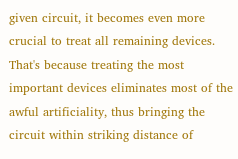given circuit, it becomes even more crucial to treat all remaining devices. That's because treating the most important devices eliminates most of the awful artificiality, thus bringing the circuit within striking distance of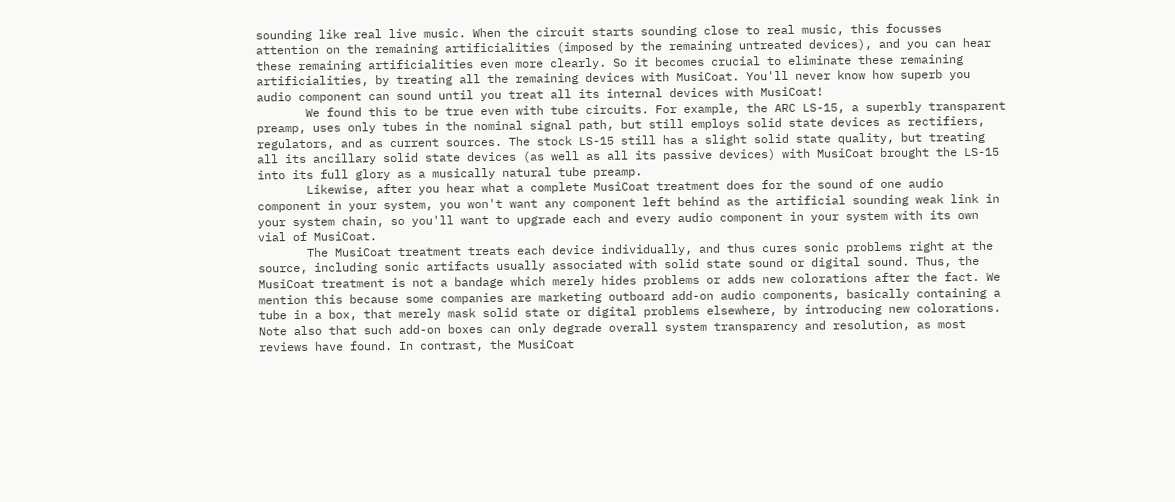sounding like real live music. When the circuit starts sounding close to real music, this focusses attention on the remaining artificialities (imposed by the remaining untreated devices), and you can hear these remaining artificialities even more clearly. So it becomes crucial to eliminate these remaining artificialities, by treating all the remaining devices with MusiCoat. You'll never know how superb you audio component can sound until you treat all its internal devices with MusiCoat!
       We found this to be true even with tube circuits. For example, the ARC LS-15, a superbly transparent preamp, uses only tubes in the nominal signal path, but still employs solid state devices as rectifiers, regulators, and as current sources. The stock LS-15 still has a slight solid state quality, but treating all its ancillary solid state devices (as well as all its passive devices) with MusiCoat brought the LS-15 into its full glory as a musically natural tube preamp.
       Likewise, after you hear what a complete MusiCoat treatment does for the sound of one audio component in your system, you won't want any component left behind as the artificial sounding weak link in your system chain, so you'll want to upgrade each and every audio component in your system with its own vial of MusiCoat.
       The MusiCoat treatment treats each device individually, and thus cures sonic problems right at the source, including sonic artifacts usually associated with solid state sound or digital sound. Thus, the MusiCoat treatment is not a bandage which merely hides problems or adds new colorations after the fact. We mention this because some companies are marketing outboard add-on audio components, basically containing a tube in a box, that merely mask solid state or digital problems elsewhere, by introducing new colorations. Note also that such add-on boxes can only degrade overall system transparency and resolution, as most reviews have found. In contrast, the MusiCoat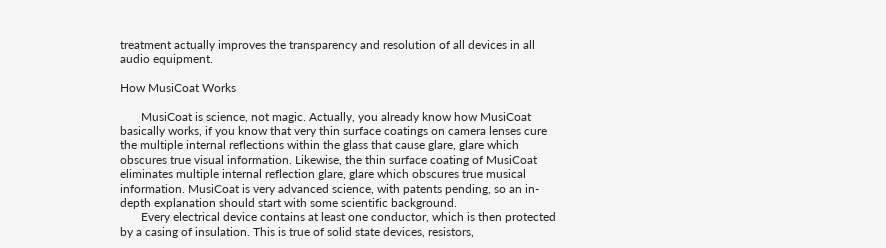treatment actually improves the transparency and resolution of all devices in all audio equipment.

How MusiCoat Works

       MusiCoat is science, not magic. Actually, you already know how MusiCoat basically works, if you know that very thin surface coatings on camera lenses cure the multiple internal reflections within the glass that cause glare, glare which obscures true visual information. Likewise, the thin surface coating of MusiCoat eliminates multiple internal reflection glare, glare which obscures true musical information. MusiCoat is very advanced science, with patents pending, so an in-depth explanation should start with some scientific background.
       Every electrical device contains at least one conductor, which is then protected by a casing of insulation. This is true of solid state devices, resistors,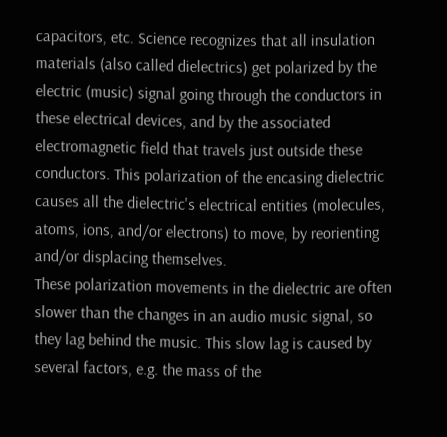capacitors, etc. Science recognizes that all insulation materials (also called dielectrics) get polarized by the electric (music) signal going through the conductors in these electrical devices, and by the associated electromagnetic field that travels just outside these conductors. This polarization of the encasing dielectric causes all the dielectric's electrical entities (molecules, atoms, ions, and/or electrons) to move, by reorienting and/or displacing themselves.
These polarization movements in the dielectric are often slower than the changes in an audio music signal, so they lag behind the music. This slow lag is caused by several factors, e.g. the mass of the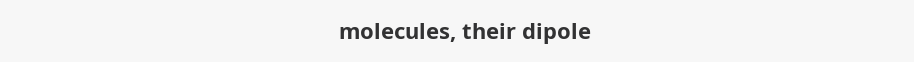molecules, their dipole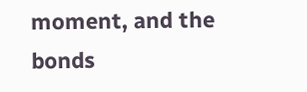moment, and the bonds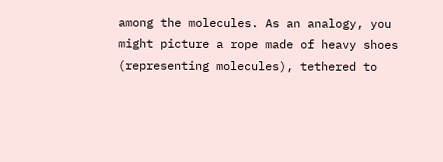among the molecules. As an analogy, you might picture a rope made of heavy shoes (representing molecules), tethered to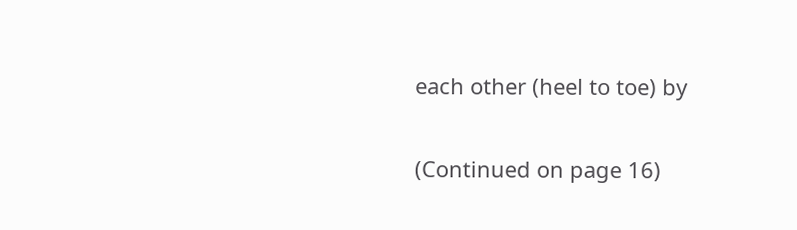each other (heel to toe) by

(Continued on page 16)